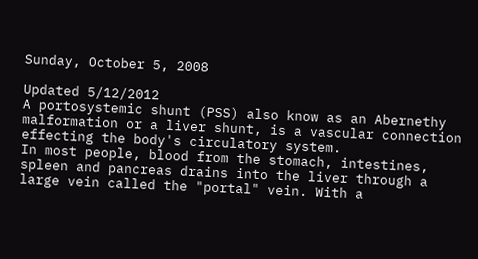Sunday, October 5, 2008

Updated 5/12/2012
A portosystemic shunt (PSS) also know as an Abernethy malformation or a liver shunt, is a vascular connection effecting the body's circulatory system.
In most people, blood from the stomach, intestines, spleen and pancreas drains into the liver through a large vein called the "portal" vein. With a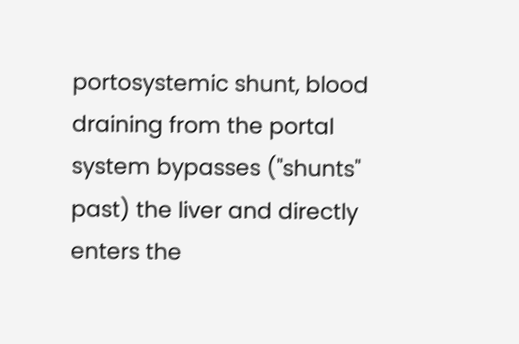portosystemic shunt, blood draining from the portal system bypasses ("shunts" past) the liver and directly enters the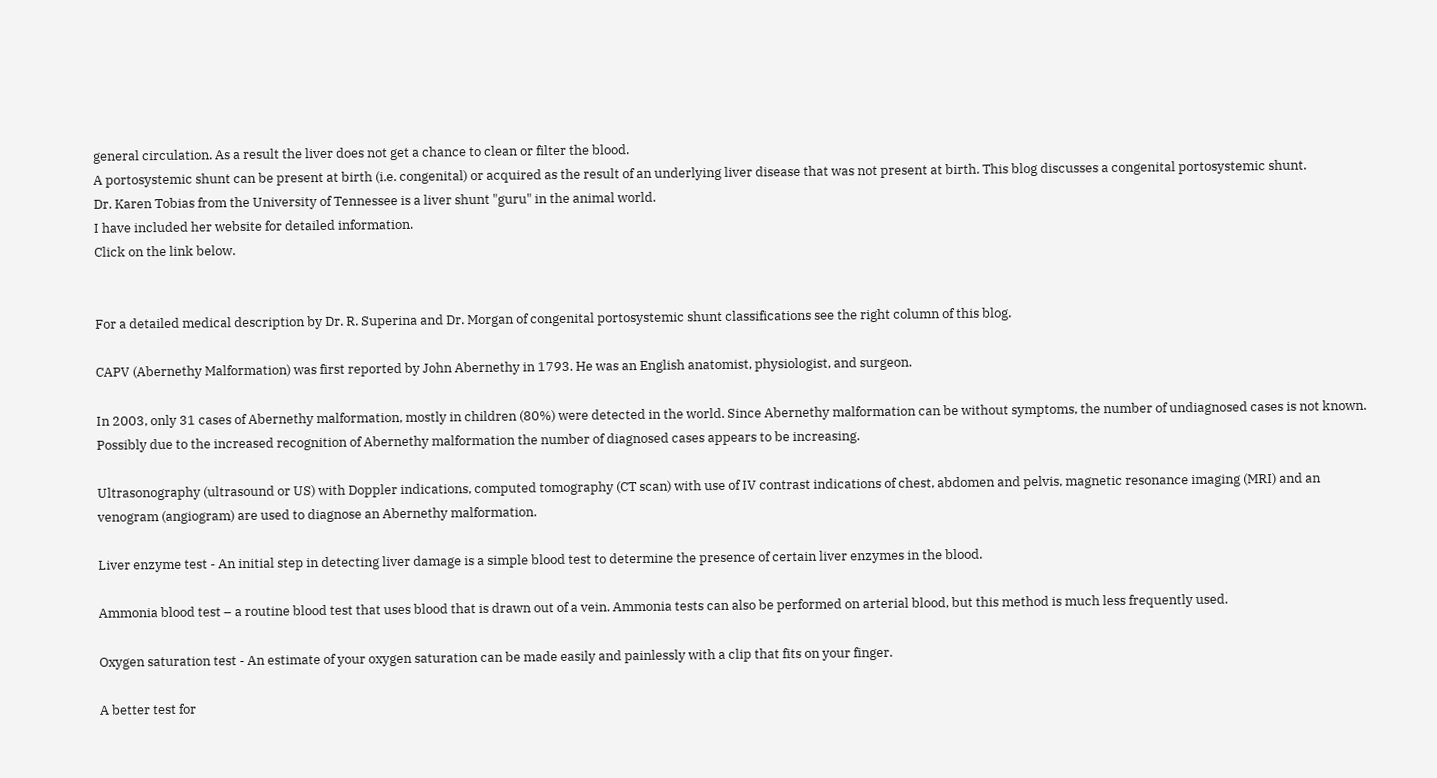general circulation. As a result the liver does not get a chance to clean or filter the blood.
A portosystemic shunt can be present at birth (i.e. congenital) or acquired as the result of an underlying liver disease that was not present at birth. This blog discusses a congenital portosystemic shunt.
Dr. Karen Tobias from the University of Tennessee is a liver shunt "guru" in the animal world.
I have included her website for detailed information.
Click on the link below.


For a detailed medical description by Dr. R. Superina and Dr. Morgan of congenital portosystemic shunt classifications see the right column of this blog.

CAPV (Abernethy Malformation) was first reported by John Abernethy in 1793. He was an English anatomist, physiologist, and surgeon.

In 2003, only 31 cases of Abernethy malformation, mostly in children (80%) were detected in the world. Since Abernethy malformation can be without symptoms, the number of undiagnosed cases is not known.
Possibly due to the increased recognition of Abernethy malformation the number of diagnosed cases appears to be increasing.

Ultrasonography (ultrasound or US) with Doppler indications, computed tomography (CT scan) with use of IV contrast indications of chest, abdomen and pelvis, magnetic resonance imaging (MRI) and an venogram (angiogram) are used to diagnose an Abernethy malformation.

Liver enzyme test - An initial step in detecting liver damage is a simple blood test to determine the presence of certain liver enzymes in the blood.

Ammonia blood test – a routine blood test that uses blood that is drawn out of a vein. Ammonia tests can also be performed on arterial blood, but this method is much less frequently used.

Oxygen saturation test - An estimate of your oxygen saturation can be made easily and painlessly with a clip that fits on your finger.

A better test for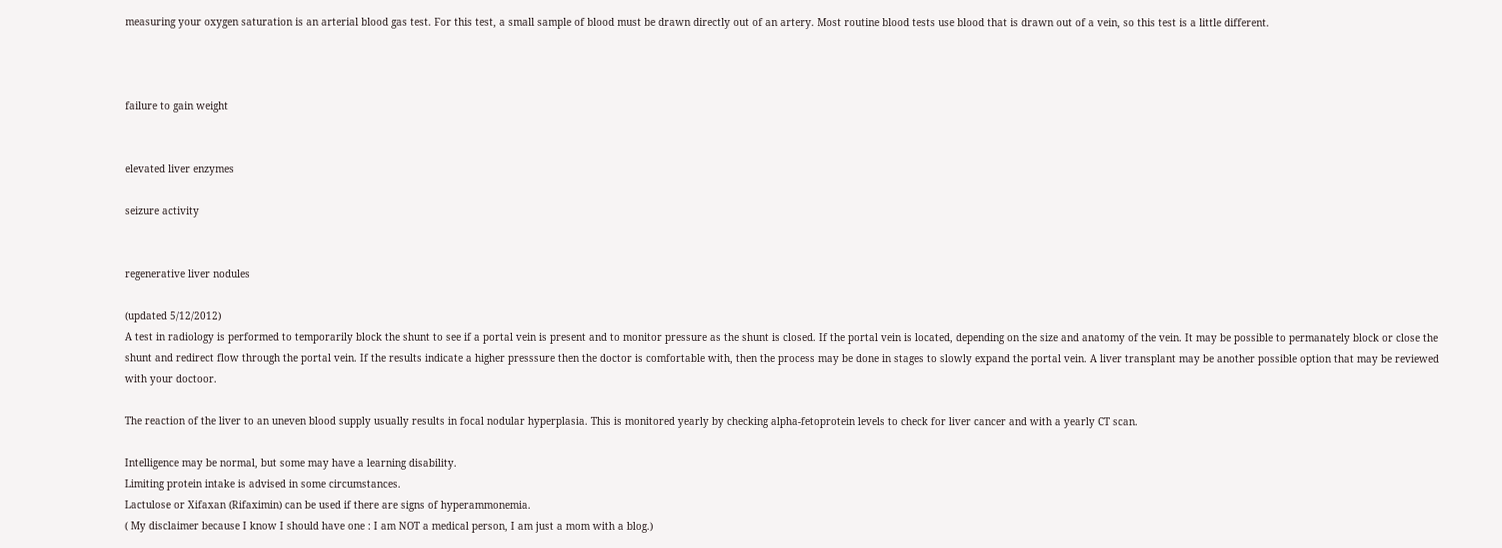measuring your oxygen saturation is an arterial blood gas test. For this test, a small sample of blood must be drawn directly out of an artery. Most routine blood tests use blood that is drawn out of a vein, so this test is a little different.



failure to gain weight


elevated liver enzymes

seizure activity


regenerative liver nodules

(updated 5/12/2012)
A test in radiology is performed to temporarily block the shunt to see if a portal vein is present and to monitor pressure as the shunt is closed. If the portal vein is located, depending on the size and anatomy of the vein. It may be possible to permanately block or close the shunt and redirect flow through the portal vein. If the results indicate a higher presssure then the doctor is comfortable with, then the process may be done in stages to slowly expand the portal vein. A liver transplant may be another possible option that may be reviewed with your doctoor.

The reaction of the liver to an uneven blood supply usually results in focal nodular hyperplasia. This is monitored yearly by checking alpha-fetoprotein levels to check for liver cancer and with a yearly CT scan.

Intelligence may be normal, but some may have a learning disability.
Limiting protein intake is advised in some circumstances.
Lactulose or Xifaxan (Rifaximin) can be used if there are signs of hyperammonemia.
( My disclaimer because I know I should have one : I am NOT a medical person, I am just a mom with a blog.)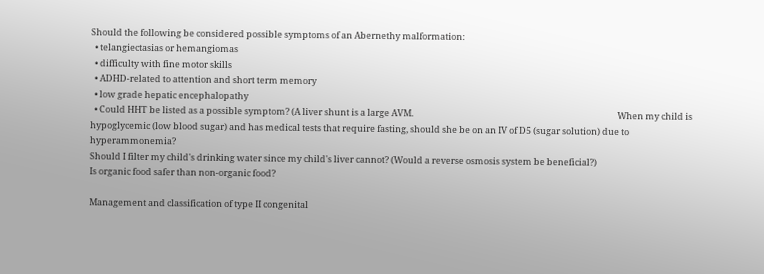Should the following be considered possible symptoms of an Abernethy malformation:
  • telangiectasias or hemangiomas
  • difficulty with fine motor skills
  • ADHD-related to attention and short term memory
  • low grade hepatic encephalopathy
  • Could HHT be listed as a possible symptom? (A liver shunt is a large AVM.                                                                                                      When my child is hypoglycemic (low blood sugar) and has medical tests that require fasting, should she be on an IV of D5 (sugar solution) due to hyperammonemia?
Should I filter my child's drinking water since my child's liver cannot? (Would a reverse osmosis system be beneficial?)
Is organic food safer than non-organic food?

Management and classification of type II congenital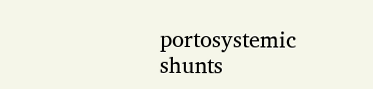portosystemic shunts